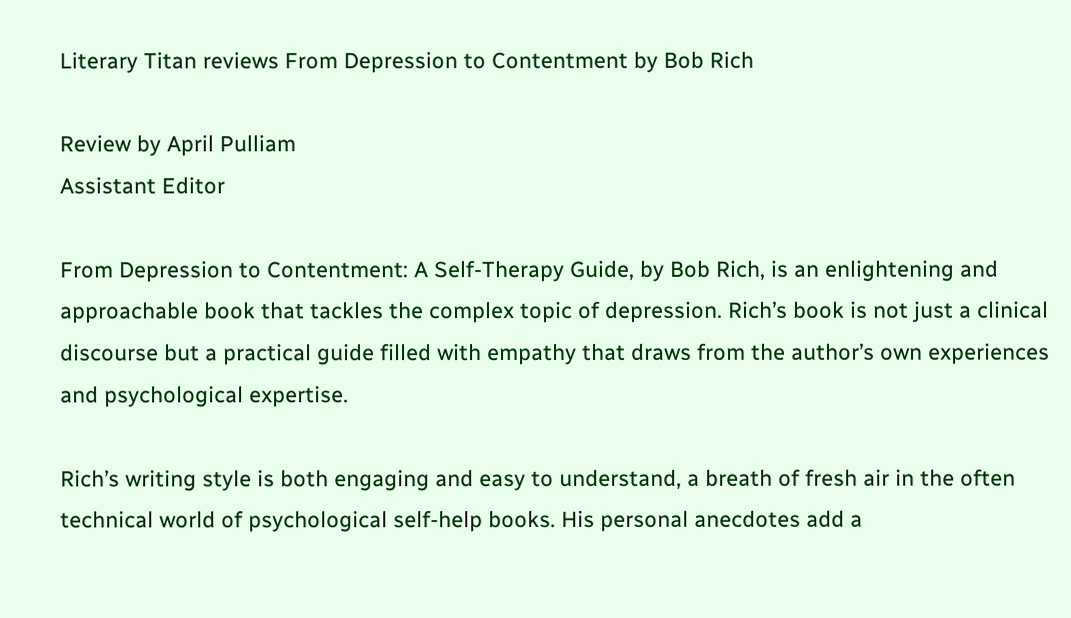Literary Titan reviews From Depression to Contentment by Bob Rich

Review by April Pulliam
Assistant Editor

From Depression to Contentment: A Self-Therapy Guide, by Bob Rich, is an enlightening and approachable book that tackles the complex topic of depression. Rich’s book is not just a clinical discourse but a practical guide filled with empathy that draws from the author’s own experiences and psychological expertise.

Rich’s writing style is both engaging and easy to understand, a breath of fresh air in the often technical world of psychological self-help books. His personal anecdotes add a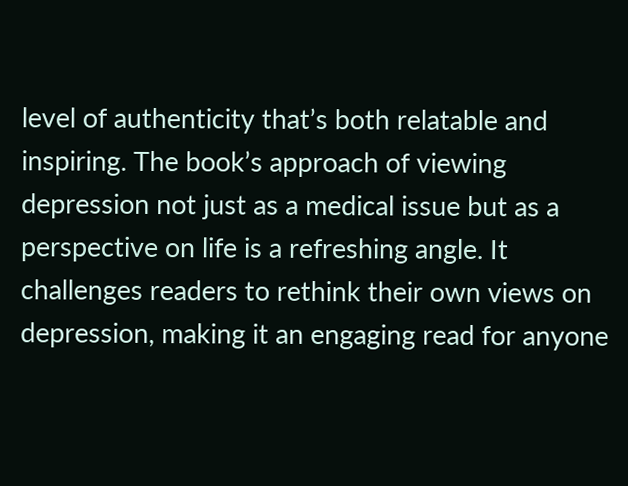level of authenticity that’s both relatable and inspiring. The book’s approach of viewing depression not just as a medical issue but as a perspective on life is a refreshing angle. It challenges readers to rethink their own views on depression, making it an engaging read for anyone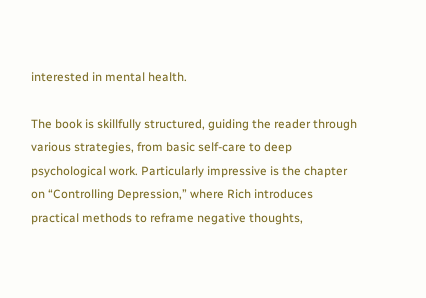interested in mental health.

The book is skillfully structured, guiding the reader through various strategies, from basic self-care to deep psychological work. Particularly impressive is the chapter on “Controlling Depression,” where Rich introduces practical methods to reframe negative thoughts,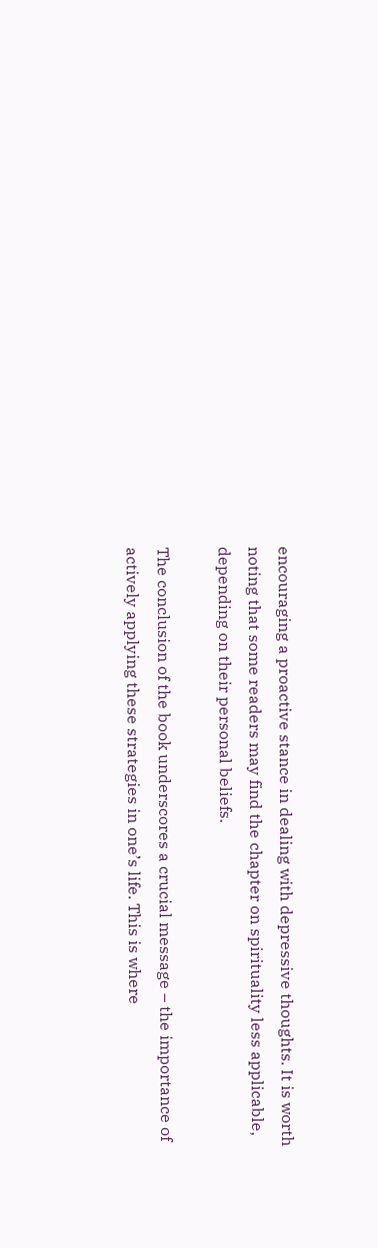encouraging a proactive stance in dealing with depressive thoughts. It is worth noting that some readers may find the chapter on spirituality less applicable, depending on their personal beliefs.

The conclusion of the book underscores a crucial message – the importance of actively applying these strategies in one’s life. This is where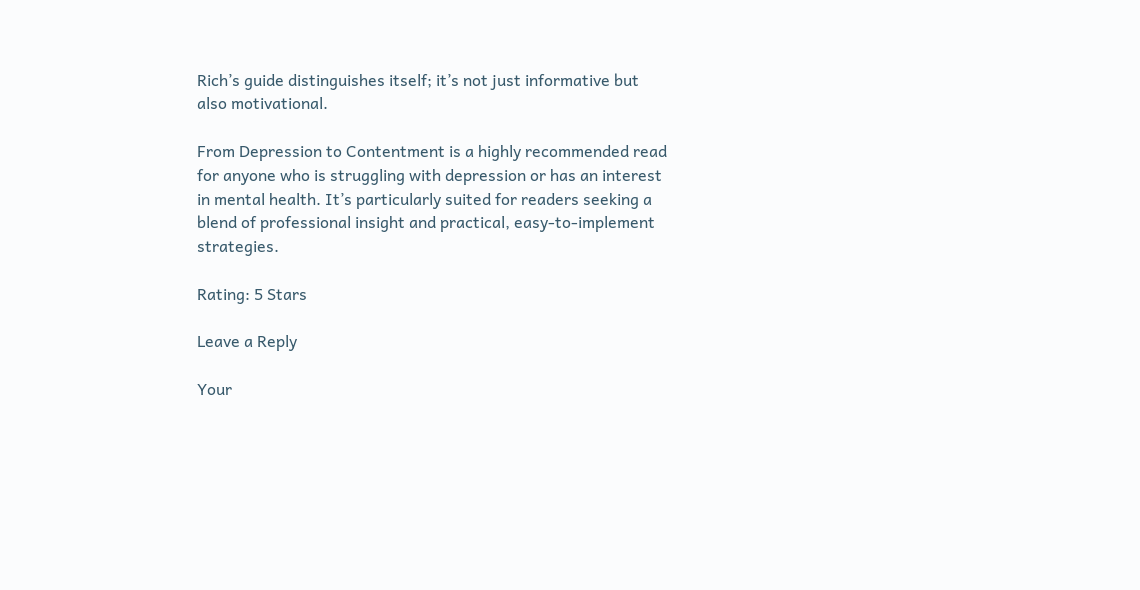Rich’s guide distinguishes itself; it’s not just informative but also motivational.

From Depression to Contentment is a highly recommended read for anyone who is struggling with depression or has an interest in mental health. It’s particularly suited for readers seeking a blend of professional insight and practical, easy-to-implement strategies.

Rating: 5 Stars

Leave a Reply

Your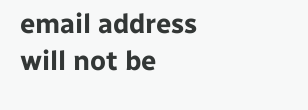email address will not be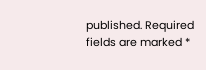published. Required fields are marked *